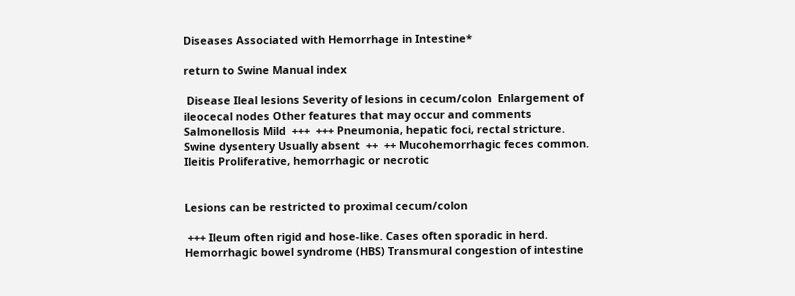Diseases Associated with Hemorrhage in Intestine*

return to Swine Manual index

 Disease Ileal lesions Severity of lesions in cecum/colon  Enlargement of ileocecal nodes Other features that may occur and comments
Salmonellosis Mild  +++  +++ Pneumonia, hepatic foci, rectal stricture.
Swine dysentery Usually absent  ++  ++ Mucohemorrhagic feces common.
Ileitis Proliferative, hemorrhagic or necrotic


Lesions can be restricted to proximal cecum/colon

 +++ Ileum often rigid and hose-like. Cases often sporadic in herd.
Hemorrhagic bowel syndrome (HBS) Transmural congestion of intestine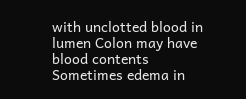with unclotted blood in lumen Colon may have blood contents Sometimes edema in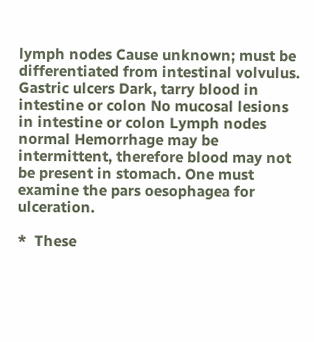lymph nodes Cause unknown; must be differentiated from intestinal volvulus.
Gastric ulcers Dark, tarry blood in intestine or colon No mucosal lesions in intestine or colon Lymph nodes normal Hemorrhage may be intermittent, therefore blood may not be present in stomach. One must examine the pars oesophagea for ulceration.

*  These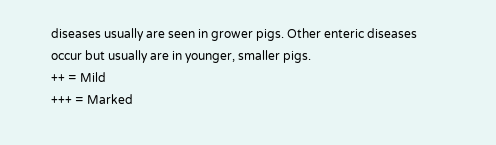diseases usually are seen in grower pigs. Other enteric diseases occur but usually are in younger, smaller pigs.
++ = Mild
+++ = Marked